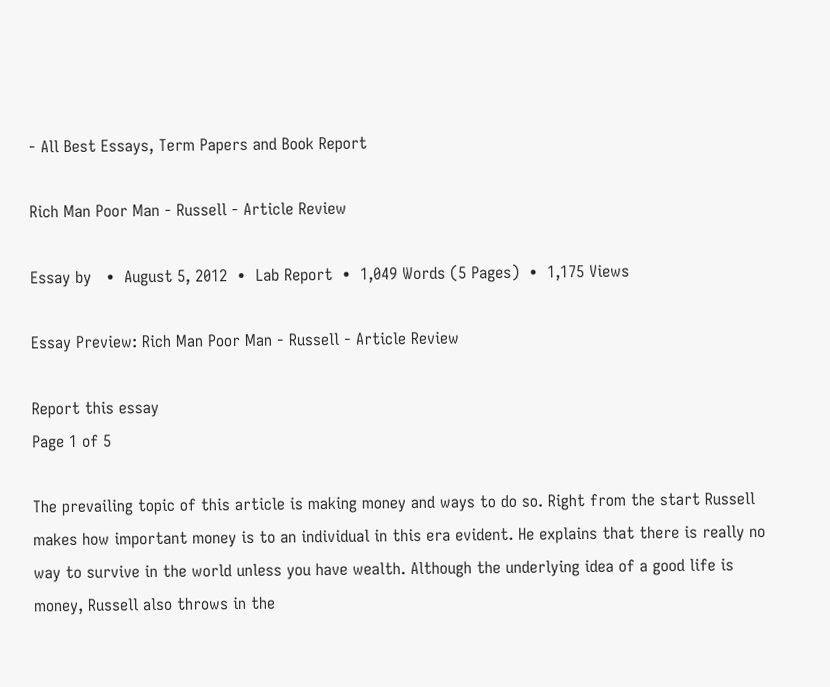- All Best Essays, Term Papers and Book Report

Rich Man Poor Man - Russell - Article Review

Essay by   •  August 5, 2012  •  Lab Report  •  1,049 Words (5 Pages)  •  1,175 Views

Essay Preview: Rich Man Poor Man - Russell - Article Review

Report this essay
Page 1 of 5

The prevailing topic of this article is making money and ways to do so. Right from the start Russell makes how important money is to an individual in this era evident. He explains that there is really no way to survive in the world unless you have wealth. Although the underlying idea of a good life is money, Russell also throws in the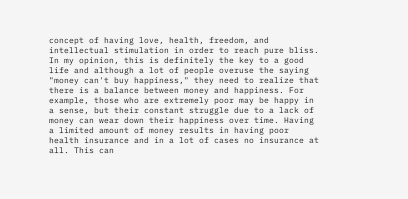concept of having love, health, freedom, and intellectual stimulation in order to reach pure bliss. In my opinion, this is definitely the key to a good life and although a lot of people overuse the saying "money can't buy happiness," they need to realize that there is a balance between money and happiness. For example, those who are extremely poor may be happy in a sense, but their constant struggle due to a lack of money can wear down their happiness over time. Having a limited amount of money results in having poor health insurance and in a lot of cases no insurance at all. This can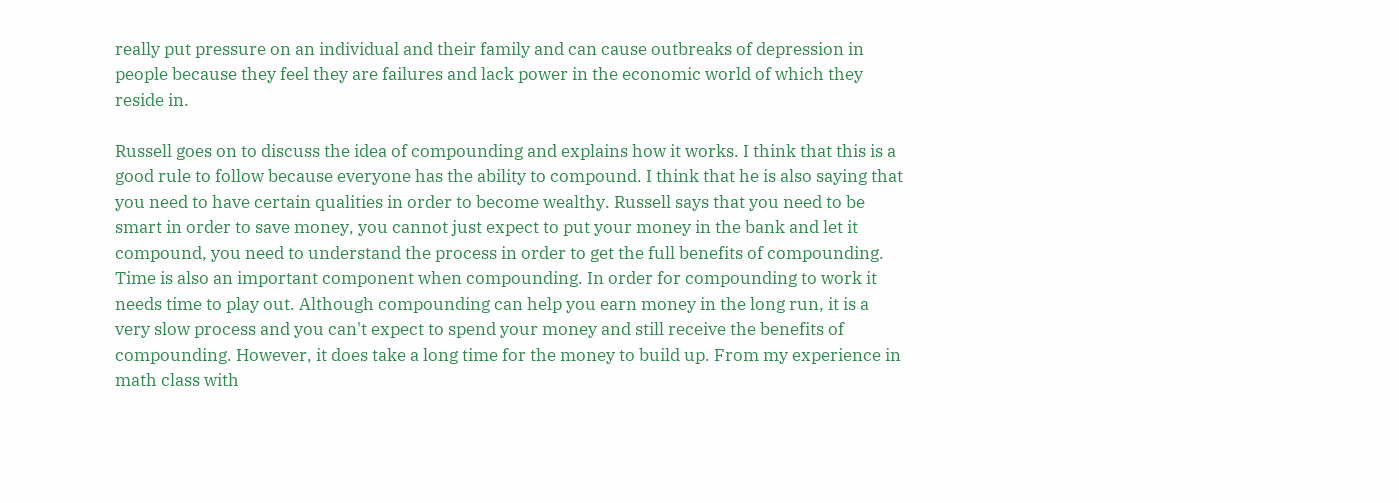really put pressure on an individual and their family and can cause outbreaks of depression in people because they feel they are failures and lack power in the economic world of which they reside in.

Russell goes on to discuss the idea of compounding and explains how it works. I think that this is a good rule to follow because everyone has the ability to compound. I think that he is also saying that you need to have certain qualities in order to become wealthy. Russell says that you need to be smart in order to save money, you cannot just expect to put your money in the bank and let it compound, you need to understand the process in order to get the full benefits of compounding. Time is also an important component when compounding. In order for compounding to work it needs time to play out. Although compounding can help you earn money in the long run, it is a very slow process and you can't expect to spend your money and still receive the benefits of compounding. However, it does take a long time for the money to build up. From my experience in math class with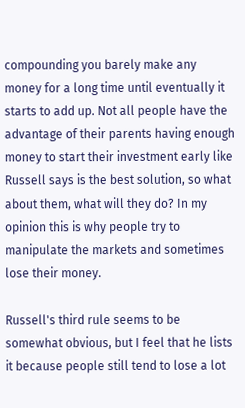compounding you barely make any money for a long time until eventually it starts to add up. Not all people have the advantage of their parents having enough money to start their investment early like Russell says is the best solution, so what about them, what will they do? In my opinion this is why people try to manipulate the markets and sometimes lose their money.

Russell's third rule seems to be somewhat obvious, but I feel that he lists it because people still tend to lose a lot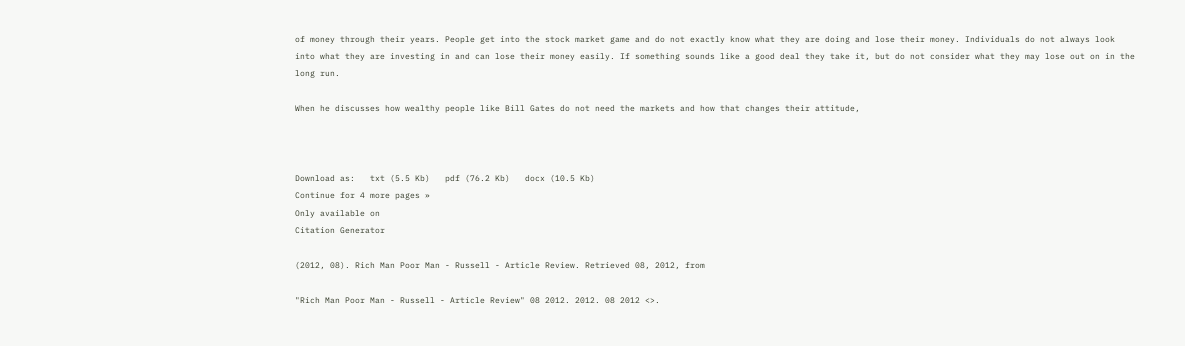of money through their years. People get into the stock market game and do not exactly know what they are doing and lose their money. Individuals do not always look into what they are investing in and can lose their money easily. If something sounds like a good deal they take it, but do not consider what they may lose out on in the long run.

When he discusses how wealthy people like Bill Gates do not need the markets and how that changes their attitude,



Download as:   txt (5.5 Kb)   pdf (76.2 Kb)   docx (10.5 Kb)
Continue for 4 more pages »
Only available on
Citation Generator

(2012, 08). Rich Man Poor Man - Russell - Article Review. Retrieved 08, 2012, from

"Rich Man Poor Man - Russell - Article Review" 08 2012. 2012. 08 2012 <>.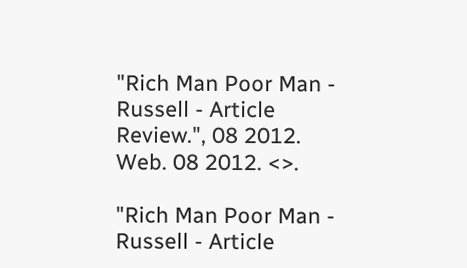"Rich Man Poor Man - Russell - Article Review.", 08 2012. Web. 08 2012. <>.

"Rich Man Poor Man - Russell - Article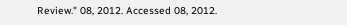Review." 08, 2012. Accessed 08, 2012.